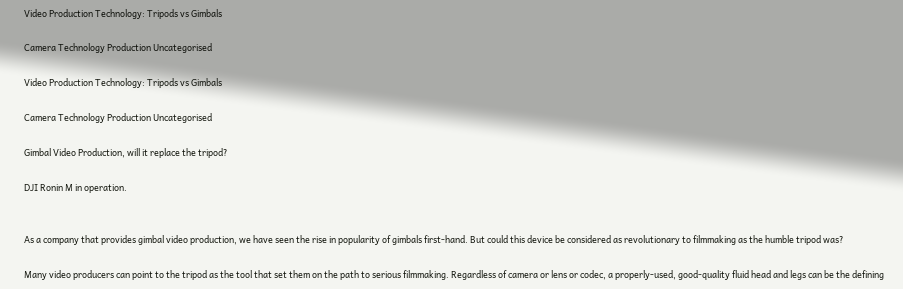Video Production Technology: Tripods vs Gimbals

Camera Technology Production Uncategorised

Video Production Technology: Tripods vs Gimbals

Camera Technology Production Uncategorised

Gimbal Video Production, will it replace the tripod?

DJI Ronin M in operation.


As a company that provides gimbal video production, we have seen the rise in popularity of gimbals first-hand. But could this device be considered as revolutionary to filmmaking as the humble tripod was?

Many video producers can point to the tripod as the tool that set them on the path to serious filmmaking. Regardless of camera or lens or codec, a properly-used, good-quality fluid head and legs can be the defining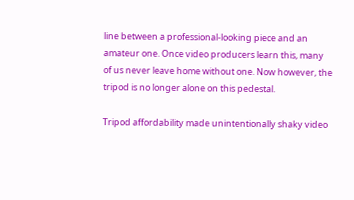line between a professional-looking piece and an amateur one. Once video producers learn this, many of us never leave home without one. Now however, the tripod is no longer alone on this pedestal.

Tripod affordability made unintentionally shaky video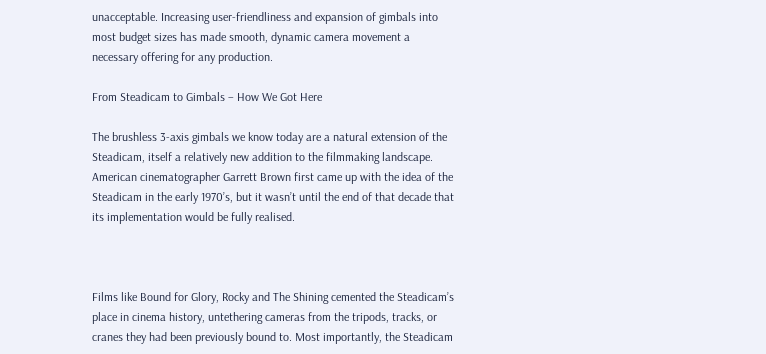unacceptable. Increasing user-friendliness and expansion of gimbals into most budget sizes has made smooth, dynamic camera movement a necessary offering for any production.

From Steadicam to Gimbals – How We Got Here

The brushless 3-axis gimbals we know today are a natural extension of the Steadicam, itself a relatively new addition to the filmmaking landscape. American cinematographer Garrett Brown first came up with the idea of the Steadicam in the early 1970’s, but it wasn’t until the end of that decade that its implementation would be fully realised.



Films like Bound for Glory, Rocky and The Shining cemented the Steadicam’s place in cinema history, untethering cameras from the tripods, tracks, or cranes they had been previously bound to. Most importantly, the Steadicam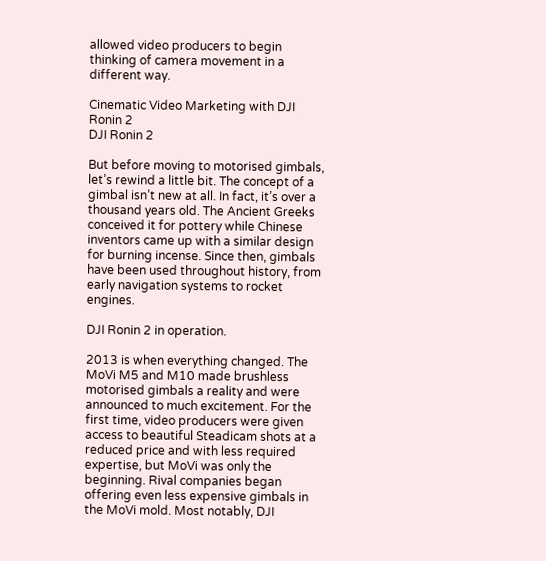allowed video producers to begin thinking of camera movement in a different way.

Cinematic Video Marketing with DJI Ronin 2
DJI Ronin 2

But before moving to motorised gimbals, let’s rewind a little bit. The concept of a gimbal isn’t new at all. In fact, it’s over a thousand years old. The Ancient Greeks conceived it for pottery while Chinese inventors came up with a similar design for burning incense. Since then, gimbals have been used throughout history, from early navigation systems to rocket engines.

DJI Ronin 2 in operation.

2013 is when everything changed. The MoVi M5 and M10 made brushless motorised gimbals a reality and were announced to much excitement. For the first time, video producers were given access to beautiful Steadicam shots at a reduced price and with less required expertise, but MoVi was only the beginning. Rival companies began offering even less expensive gimbals in the MoVi mold. Most notably, DJI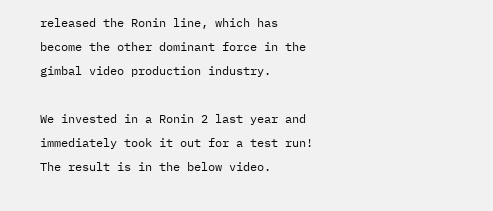released the Ronin line, which has become the other dominant force in the gimbal video production industry.

We invested in a Ronin 2 last year and immediately took it out for a test run! The result is in the below video.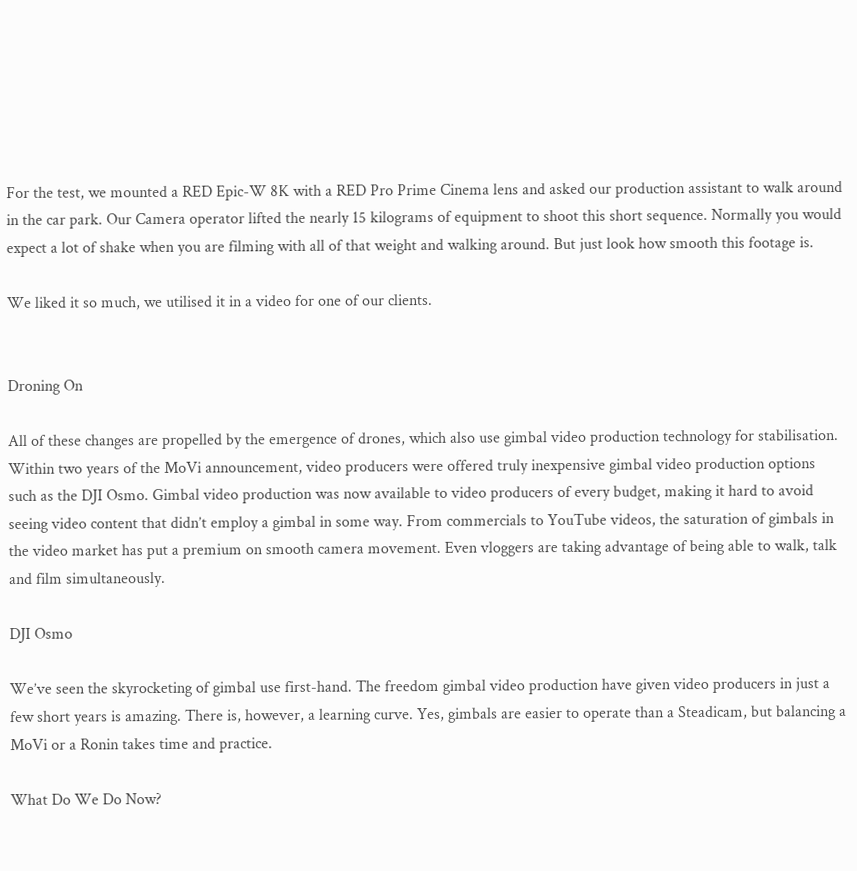For the test, we mounted a RED Epic-W 8K with a RED Pro Prime Cinema lens and asked our production assistant to walk around in the car park. Our Camera operator lifted the nearly 15 kilograms of equipment to shoot this short sequence. Normally you would expect a lot of shake when you are filming with all of that weight and walking around. But just look how smooth this footage is.

We liked it so much, we utilised it in a video for one of our clients.


Droning On

All of these changes are propelled by the emergence of drones, which also use gimbal video production technology for stabilisation. Within two years of the MoVi announcement, video producers were offered truly inexpensive gimbal video production options such as the DJI Osmo. Gimbal video production was now available to video producers of every budget, making it hard to avoid seeing video content that didn’t employ a gimbal in some way. From commercials to YouTube videos, the saturation of gimbals in the video market has put a premium on smooth camera movement. Even vloggers are taking advantage of being able to walk, talk and film simultaneously.

DJI Osmo

We’ve seen the skyrocketing of gimbal use first-hand. The freedom gimbal video production have given video producers in just a few short years is amazing. There is, however, a learning curve. Yes, gimbals are easier to operate than a Steadicam, but balancing a MoVi or a Ronin takes time and practice.

What Do We Do Now?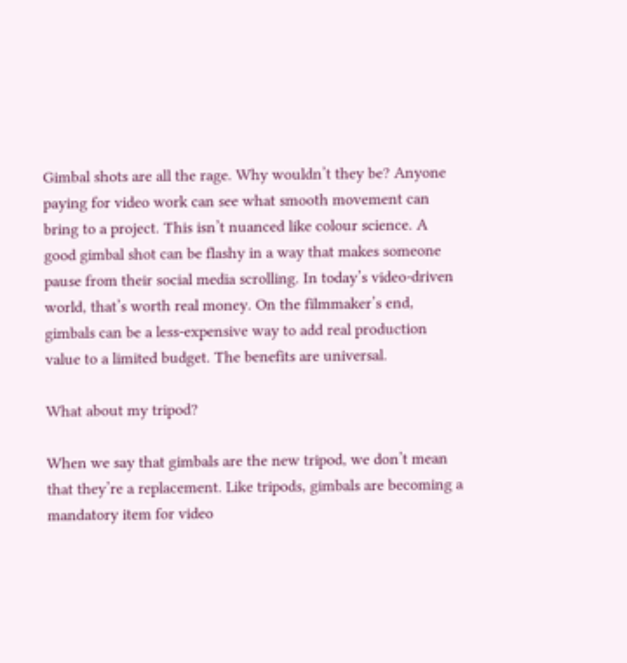Gimbal shots are all the rage. Why wouldn’t they be? Anyone paying for video work can see what smooth movement can bring to a project. This isn’t nuanced like colour science. A good gimbal shot can be flashy in a way that makes someone pause from their social media scrolling. In today’s video-driven world, that’s worth real money. On the filmmaker’s end, gimbals can be a less-expensive way to add real production value to a limited budget. The benefits are universal.

What about my tripod?

When we say that gimbals are the new tripod, we don’t mean that they’re a replacement. Like tripods, gimbals are becoming a mandatory item for video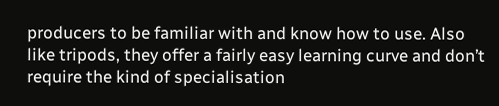producers to be familiar with and know how to use. Also like tripods, they offer a fairly easy learning curve and don’t require the kind of specialisation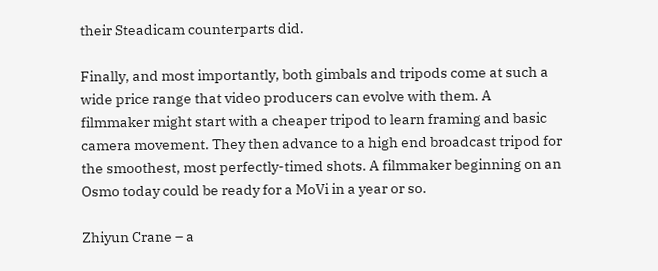their Steadicam counterparts did.

Finally, and most importantly, both gimbals and tripods come at such a wide price range that video producers can evolve with them. A filmmaker might start with a cheaper tripod to learn framing and basic camera movement. They then advance to a high end broadcast tripod for the smoothest, most perfectly-timed shots. A filmmaker beginning on an Osmo today could be ready for a MoVi in a year or so.

Zhiyun Crane – a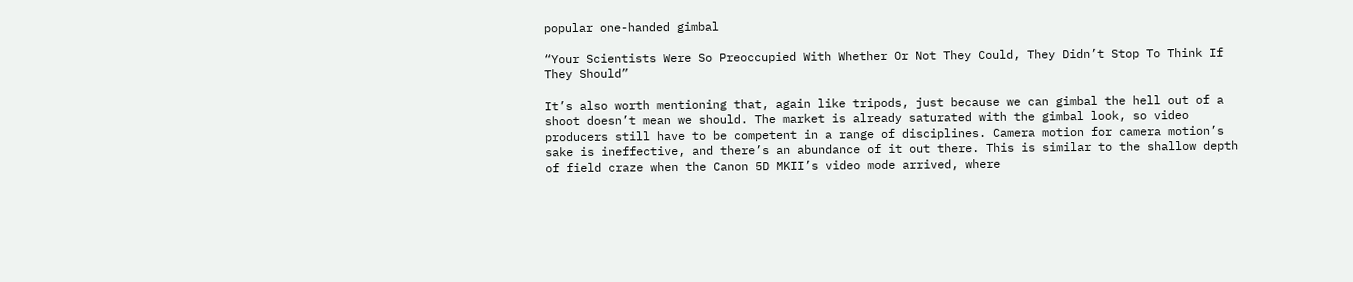popular one-handed gimbal

“Your Scientists Were So Preoccupied With Whether Or Not They Could, They Didn’t Stop To Think If They Should”

It’s also worth mentioning that, again like tripods, just because we can gimbal the hell out of a shoot doesn’t mean we should. The market is already saturated with the gimbal look, so video producers still have to be competent in a range of disciplines. Camera motion for camera motion’s sake is ineffective, and there’s an abundance of it out there. This is similar to the shallow depth of field craze when the Canon 5D MKII’s video mode arrived, where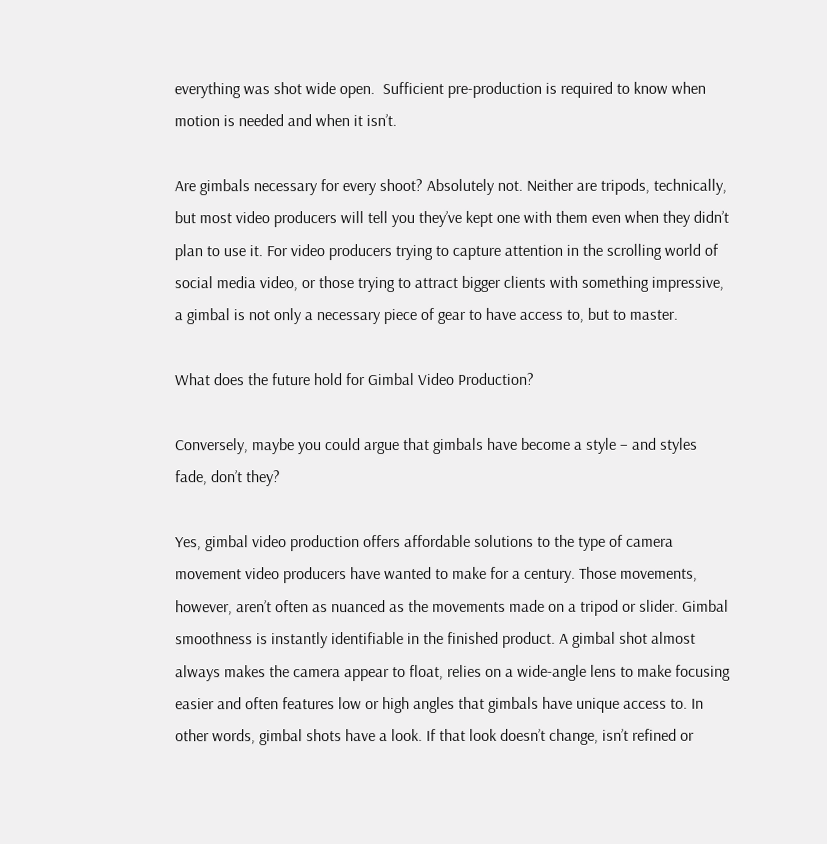everything was shot wide open.  Sufficient pre-production is required to know when motion is needed and when it isn’t.

Are gimbals necessary for every shoot? Absolutely not. Neither are tripods, technically, but most video producers will tell you they’ve kept one with them even when they didn’t plan to use it. For video producers trying to capture attention in the scrolling world of social media video, or those trying to attract bigger clients with something impressive, a gimbal is not only a necessary piece of gear to have access to, but to master.

What does the future hold for Gimbal Video Production?

Conversely, maybe you could argue that gimbals have become a style – and styles fade, don’t they?

Yes, gimbal video production offers affordable solutions to the type of camera movement video producers have wanted to make for a century. Those movements, however, aren’t often as nuanced as the movements made on a tripod or slider. Gimbal smoothness is instantly identifiable in the finished product. A gimbal shot almost always makes the camera appear to float, relies on a wide-angle lens to make focusing easier and often features low or high angles that gimbals have unique access to. In other words, gimbal shots have a look. If that look doesn’t change, isn’t refined or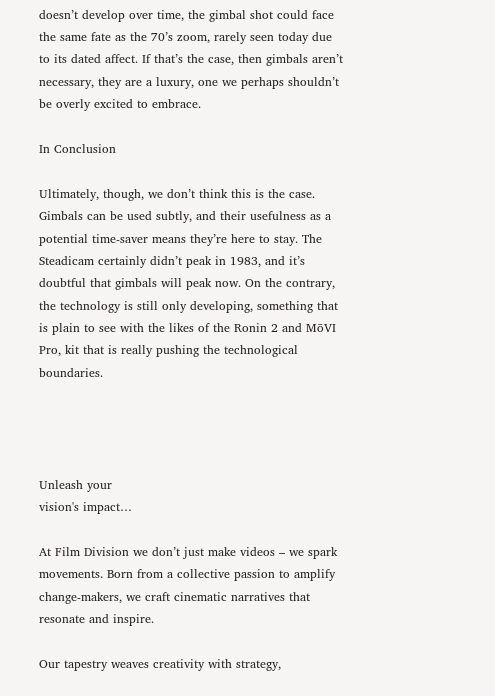doesn’t develop over time, the gimbal shot could face the same fate as the 70’s zoom, rarely seen today due to its dated affect. If that’s the case, then gimbals aren’t necessary, they are a luxury, one we perhaps shouldn’t be overly excited to embrace.

In Conclusion

Ultimately, though, we don’t think this is the case. Gimbals can be used subtly, and their usefulness as a potential time-saver means they’re here to stay. The Steadicam certainly didn’t peak in 1983, and it’s doubtful that gimbals will peak now. On the contrary, the technology is still only developing, something that is plain to see with the likes of the Ronin 2 and MōVI Pro, kit that is really pushing the technological boundaries.




Unleash your
vision's impact…

At Film Division we don’t just make videos – we spark movements. Born from a collective passion to amplify change-makers, we craft cinematic narratives that resonate and inspire.

Our tapestry weaves creativity with strategy,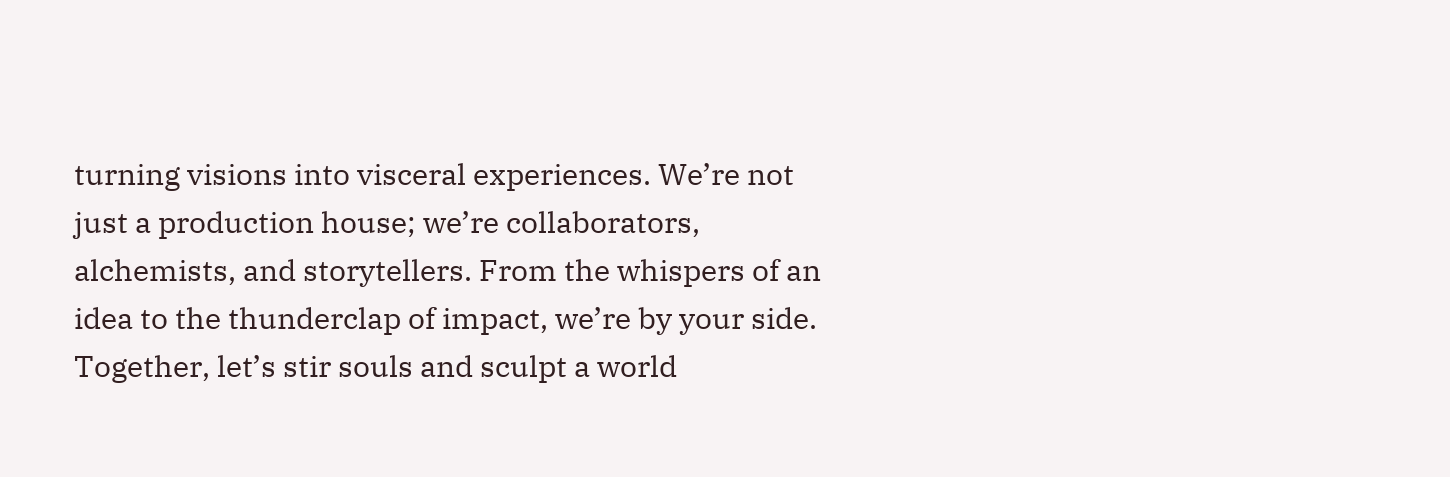turning visions into visceral experiences. We’re not just a production house; we’re collaborators, alchemists, and storytellers. From the whispers of an idea to the thunderclap of impact, we’re by your side. Together, let’s stir souls and sculpt a world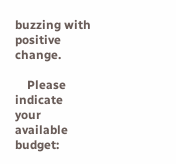buzzing with positive change.

    Please indicate your available budget: